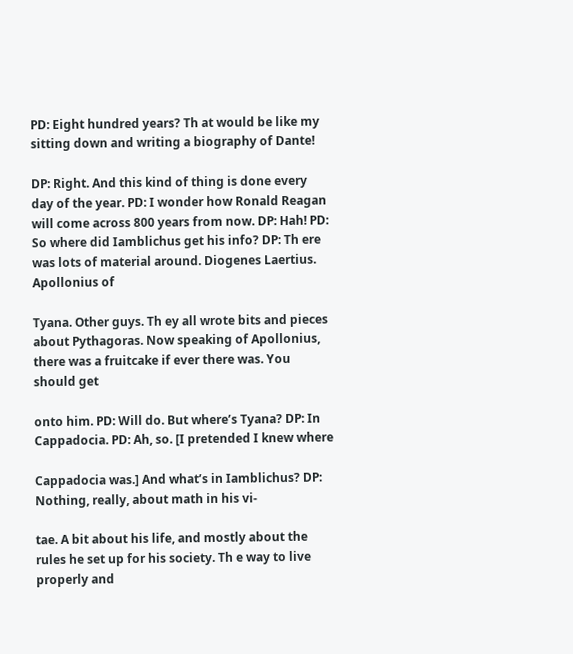PD: Eight hundred years? Th at would be like my sitting down and writing a biography of Dante!

DP: Right. And this kind of thing is done every day of the year. PD: I wonder how Ronald Reagan will come across 800 years from now. DP: Hah! PD: So where did Iamblichus get his info? DP: Th ere was lots of material around. Diogenes Laertius. Apollonius of

Tyana. Other guys. Th ey all wrote bits and pieces about Pythagoras. Now speaking of Apollonius, there was a fruitcake if ever there was. You should get

onto him. PD: Will do. But where’s Tyana? DP: In Cappadocia. PD: Ah, so. [I pretended I knew where

Cappadocia was.] And what’s in Iamblichus? DP: Nothing, really, about math in his vi-

tae. A bit about his life, and mostly about the rules he set up for his society. Th e way to live properly and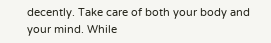decently. Take care of both your body and your mind. While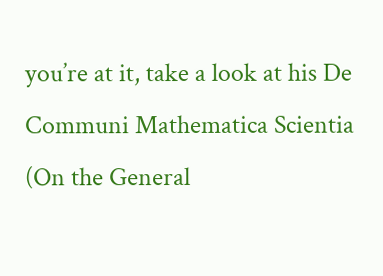you’re at it, take a look at his De Communi Mathematica Scientia (On the General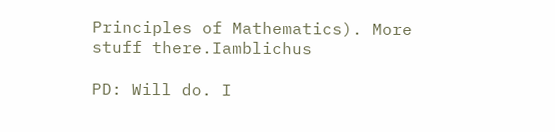Principles of Mathematics). More stuff there.Iamblichus

PD: Will do. I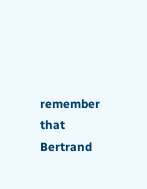remember that Bertrand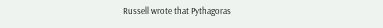Russell wrote that Pythagoras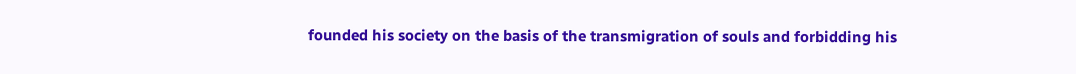founded his society on the basis of the transmigration of souls and forbidding his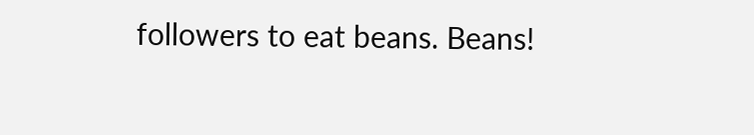followers to eat beans. Beans!